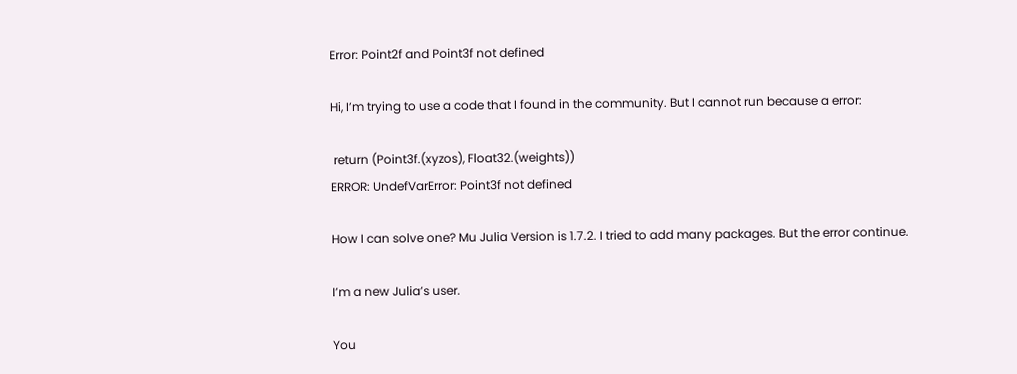Error: Point2f and Point3f not defined

Hi, I’m trying to use a code that I found in the community. But I cannot run because a error:

 return (Point3f.(xyzos), Float32.(weights))
ERROR: UndefVarError: Point3f not defined

How I can solve one? Mu Julia Version is 1.7.2. I tried to add many packages. But the error continue.

I’m a new Julia’s user.

You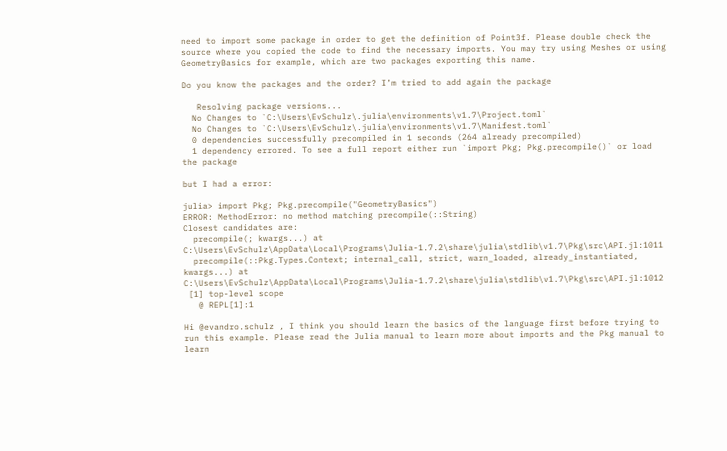need to import some package in order to get the definition of Point3f. Please double check the source where you copied the code to find the necessary imports. You may try using Meshes or using GeometryBasics for example, which are two packages exporting this name.

Do you know the packages and the order? I’m tried to add again the package

   Resolving package versions...
  No Changes to `C:\Users\EvSchulz\.julia\environments\v1.7\Project.toml`
  No Changes to `C:\Users\EvSchulz\.julia\environments\v1.7\Manifest.toml`
  0 dependencies successfully precompiled in 1 seconds (264 already precompiled)
  1 dependency errored. To see a full report either run `import Pkg; Pkg.precompile()` or load the package

but I had a error:

julia> import Pkg; Pkg.precompile("GeometryBasics")
ERROR: MethodError: no method matching precompile(::String)
Closest candidates are:
  precompile(; kwargs...) at C:\Users\EvSchulz\AppData\Local\Programs\Julia-1.7.2\share\julia\stdlib\v1.7\Pkg\src\API.jl:1011
  precompile(::Pkg.Types.Context; internal_call, strict, warn_loaded, already_instantiated, kwargs...) at C:\Users\EvSchulz\AppData\Local\Programs\Julia-1.7.2\share\julia\stdlib\v1.7\Pkg\src\API.jl:1012
 [1] top-level scope
   @ REPL[1]:1

Hi @evandro.schulz , I think you should learn the basics of the language first before trying to run this example. Please read the Julia manual to learn more about imports and the Pkg manual to learn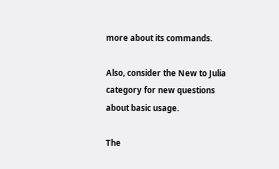more about its commands.

Also, consider the New to Julia category for new questions about basic usage.

The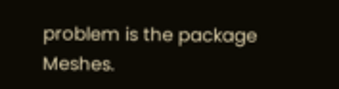problem is the package Meshes.